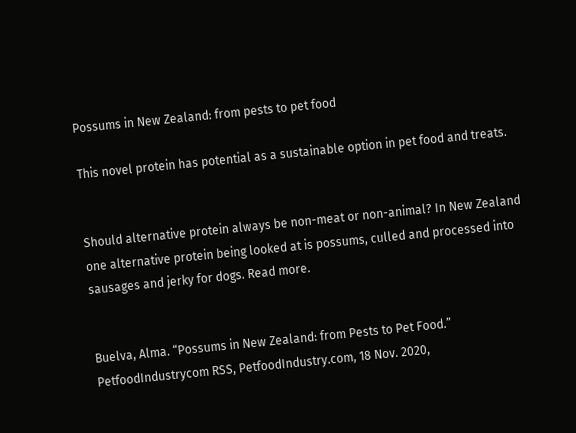Possums in New Zealand: from pests to pet food

This novel protein has potential as a sustainable option in pet food and treats.


Should alternative protein always be non-meat or non-animal? In New Zealand one alternative protein being looked at is possums, culled and processed into sausages and jerky for dogs. Read more.


Buelva, Alma. “Possums in New Zealand: from Pests to Pet Food.” PetfoodIndustrycom RSS, PetfoodIndustry.com, 18 Nov. 2020,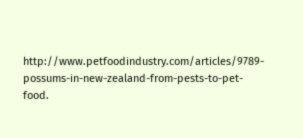http://www.petfoodindustry.com/articles/9789-possums-in-new-zealand-from-pests-to-pet-food.